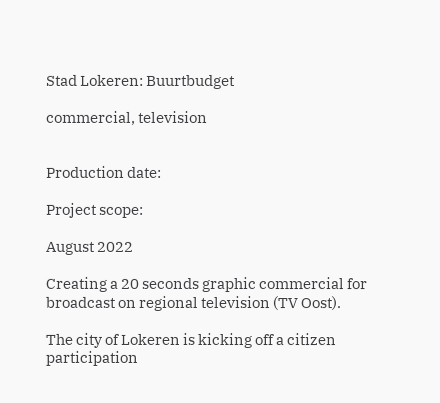Stad Lokeren: Buurtbudget

commercial, television


Production date:

Project scope:

August 2022

Creating a 20 seconds graphic commercial for broadcast on regional television (TV Oost).

The city of Lokeren is kicking off a citizen participation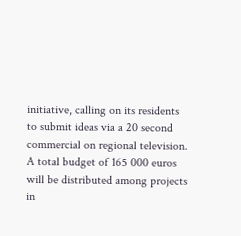initiative, calling on its residents to submit ideas via a 20 second commercial on regional television. A total budget of 165 000 euros will be distributed among projects in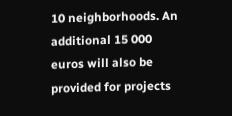10 neighborhoods. An additional 15 000 euros will also be provided for projects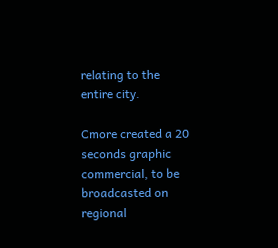relating to the entire city.

Cmore created a 20 seconds graphic commercial, to be broadcasted on regional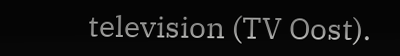television (TV Oost).